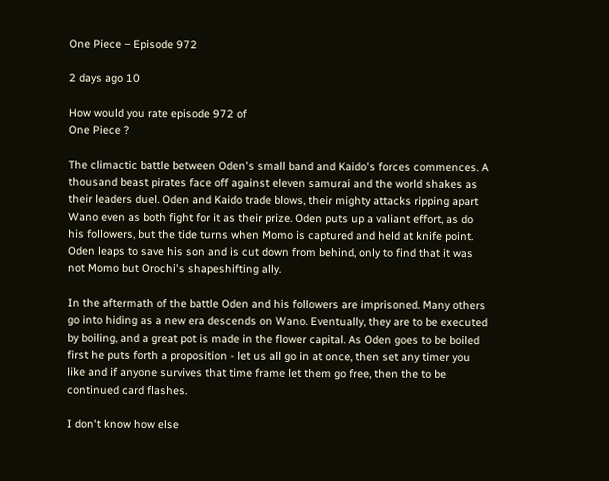One Piece ‒ Episode 972

2 days ago 10

How would you rate episode 972 of
One Piece ?

The climactic battle between Oden's small band and Kaido's forces commences. A thousand beast pirates face off against eleven samurai and the world shakes as their leaders duel. Oden and Kaido trade blows, their mighty attacks ripping apart Wano even as both fight for it as their prize. Oden puts up a valiant effort, as do his followers, but the tide turns when Momo is captured and held at knife point. Oden leaps to save his son and is cut down from behind, only to find that it was not Momo but Orochi's shapeshifting ally.

In the aftermath of the battle Oden and his followers are imprisoned. Many others go into hiding as a new era descends on Wano. Eventually, they are to be executed by boiling, and a great pot is made in the flower capital. As Oden goes to be boiled first he puts forth a proposition - let us all go in at once, then set any timer you like and if anyone survives that time frame let them go free, then the to be continued card flashes.

I don't know how else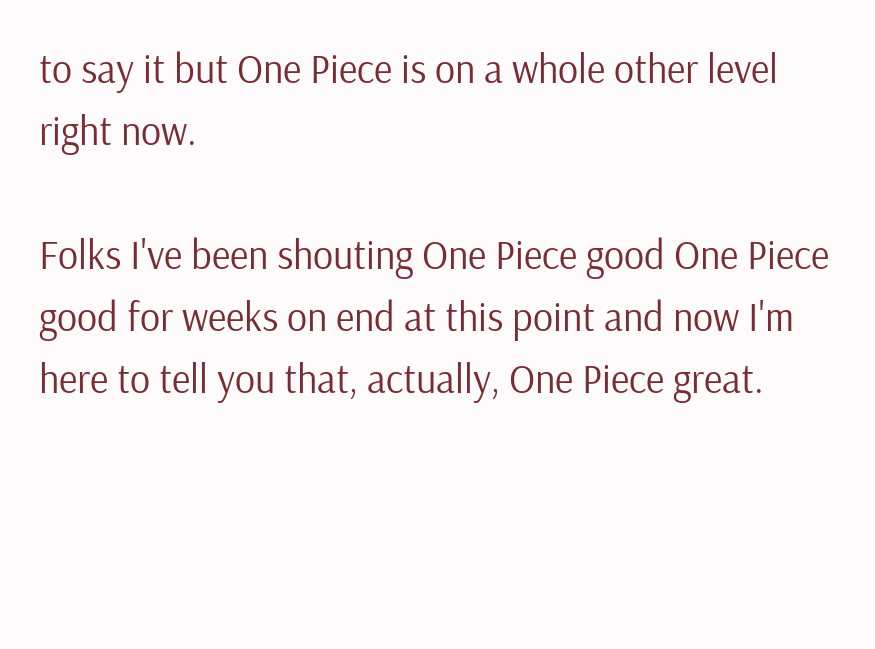to say it but One Piece is on a whole other level right now.

Folks I've been shouting One Piece good One Piece good for weeks on end at this point and now I'm here to tell you that, actually, One Piece great.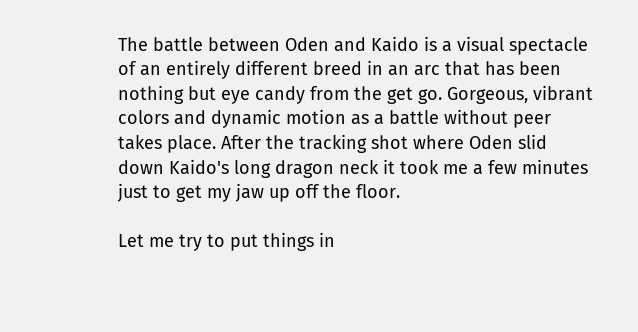The battle between Oden and Kaido is a visual spectacle of an entirely different breed in an arc that has been nothing but eye candy from the get go. Gorgeous, vibrant colors and dynamic motion as a battle without peer takes place. After the tracking shot where Oden slid down Kaido's long dragon neck it took me a few minutes just to get my jaw up off the floor.

Let me try to put things in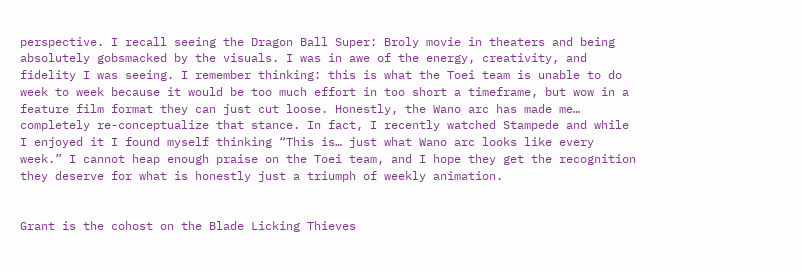perspective. I recall seeing the Dragon Ball Super: Broly movie in theaters and being absolutely gobsmacked by the visuals. I was in awe of the energy, creativity, and fidelity I was seeing. I remember thinking: this is what the Toei team is unable to do week to week because it would be too much effort in too short a timeframe, but wow in a feature film format they can just cut loose. Honestly, the Wano arc has made me… completely re-conceptualize that stance. In fact, I recently watched Stampede and while I enjoyed it I found myself thinking “This is… just what Wano arc looks like every week.” I cannot heap enough praise on the Toei team, and I hope they get the recognition they deserve for what is honestly just a triumph of weekly animation.


Grant is the cohost on the Blade Licking Thieves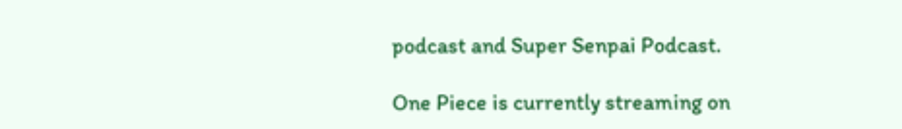podcast and Super Senpai Podcast.

One Piece is currently streaming on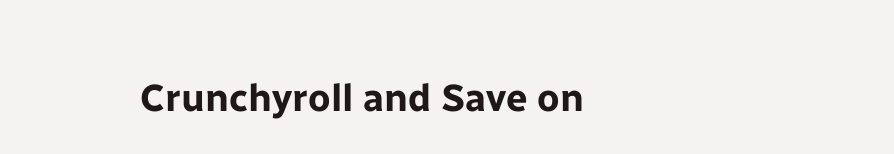Crunchyroll and Save on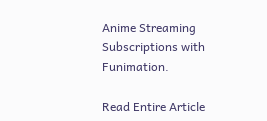Anime Streaming Subscriptions with Funimation.

Read Entire Article